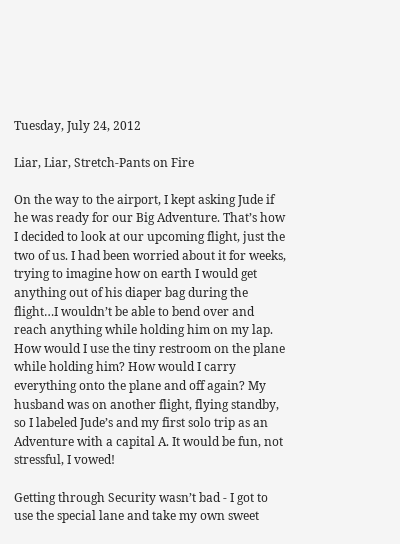Tuesday, July 24, 2012

Liar, Liar, Stretch-Pants on Fire

On the way to the airport, I kept asking Jude if he was ready for our Big Adventure. That’s how I decided to look at our upcoming flight, just the two of us. I had been worried about it for weeks, trying to imagine how on earth I would get anything out of his diaper bag during the flight…I wouldn’t be able to bend over and reach anything while holding him on my lap. How would I use the tiny restroom on the plane while holding him? How would I carry everything onto the plane and off again? My husband was on another flight, flying standby, so I labeled Jude’s and my first solo trip as an Adventure with a capital A. It would be fun, not stressful, I vowed!

Getting through Security wasn’t bad - I got to use the special lane and take my own sweet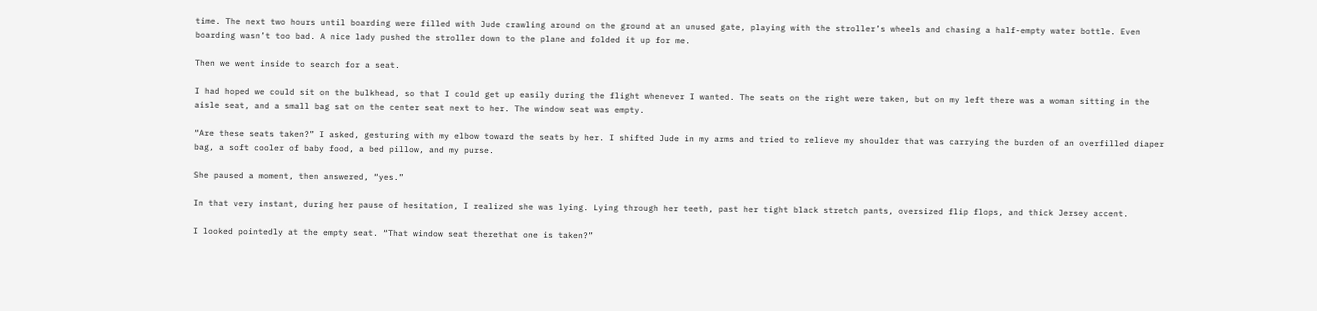time. The next two hours until boarding were filled with Jude crawling around on the ground at an unused gate, playing with the stroller’s wheels and chasing a half-empty water bottle. Even boarding wasn’t too bad. A nice lady pushed the stroller down to the plane and folded it up for me.

Then we went inside to search for a seat.

I had hoped we could sit on the bulkhead, so that I could get up easily during the flight whenever I wanted. The seats on the right were taken, but on my left there was a woman sitting in the aisle seat, and a small bag sat on the center seat next to her. The window seat was empty.

“Are these seats taken?” I asked, gesturing with my elbow toward the seats by her. I shifted Jude in my arms and tried to relieve my shoulder that was carrying the burden of an overfilled diaper bag, a soft cooler of baby food, a bed pillow, and my purse.

She paused a moment, then answered, “yes.”

In that very instant, during her pause of hesitation, I realized she was lying. Lying through her teeth, past her tight black stretch pants, oversized flip flops, and thick Jersey accent.

I looked pointedly at the empty seat. “That window seat therethat one is taken?”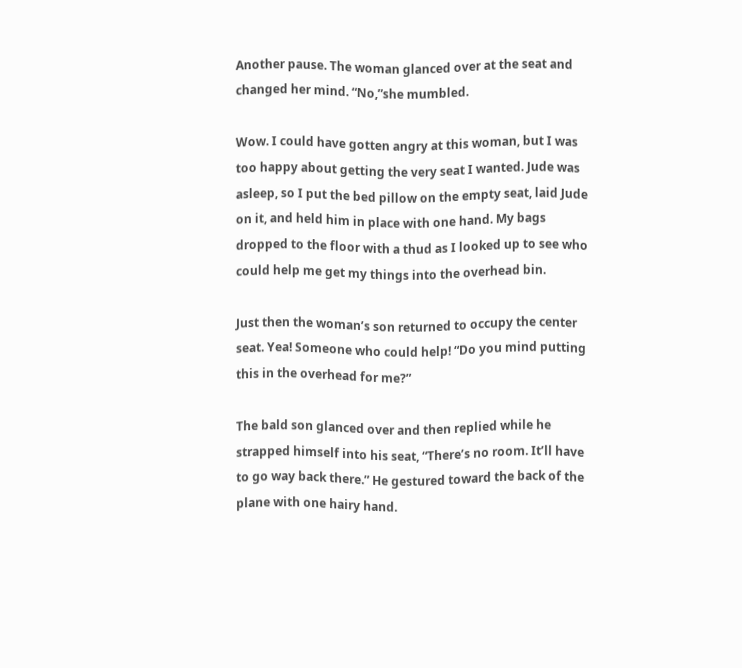Another pause. The woman glanced over at the seat and changed her mind. “No,”she mumbled.

Wow. I could have gotten angry at this woman, but I was too happy about getting the very seat I wanted. Jude was asleep, so I put the bed pillow on the empty seat, laid Jude on it, and held him in place with one hand. My bags dropped to the floor with a thud as I looked up to see who could help me get my things into the overhead bin.

Just then the woman’s son returned to occupy the center seat. Yea! Someone who could help! “Do you mind putting this in the overhead for me?”

The bald son glanced over and then replied while he strapped himself into his seat, “There’s no room. It’ll have to go way back there.” He gestured toward the back of the plane with one hairy hand.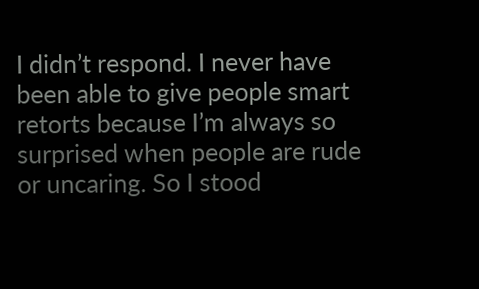I didn’t respond. I never have been able to give people smart retorts because I’m always so surprised when people are rude or uncaring. So I stood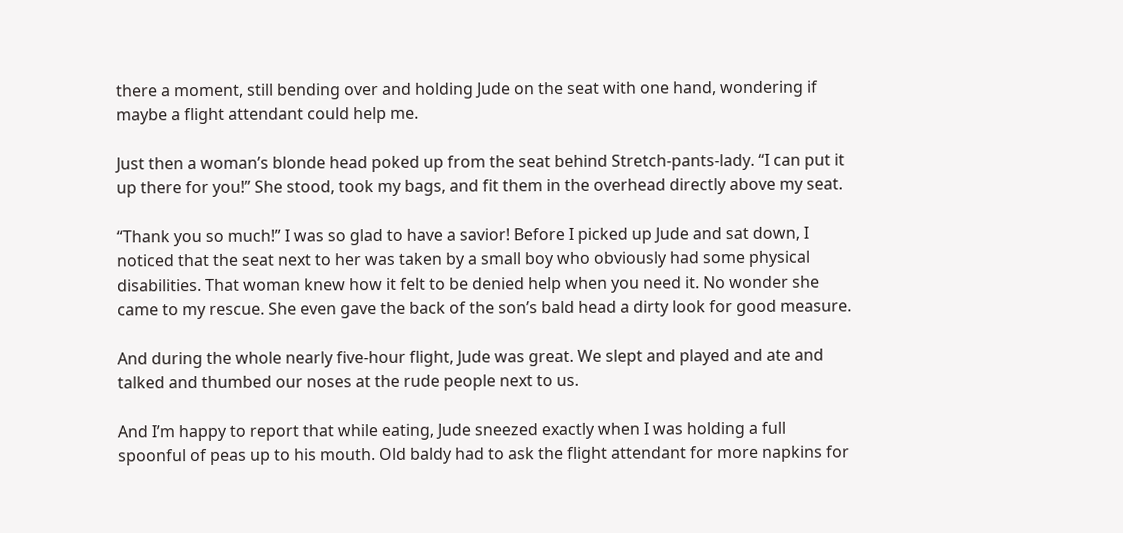there a moment, still bending over and holding Jude on the seat with one hand, wondering if maybe a flight attendant could help me.

Just then a woman’s blonde head poked up from the seat behind Stretch-pants-lady. “I can put it up there for you!” She stood, took my bags, and fit them in the overhead directly above my seat.

“Thank you so much!” I was so glad to have a savior! Before I picked up Jude and sat down, I noticed that the seat next to her was taken by a small boy who obviously had some physical disabilities. That woman knew how it felt to be denied help when you need it. No wonder she came to my rescue. She even gave the back of the son’s bald head a dirty look for good measure.

And during the whole nearly five-hour flight, Jude was great. We slept and played and ate and talked and thumbed our noses at the rude people next to us.

And I’m happy to report that while eating, Jude sneezed exactly when I was holding a full spoonful of peas up to his mouth. Old baldy had to ask the flight attendant for more napkins for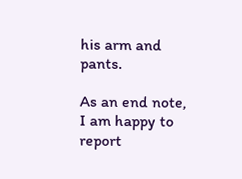his arm and pants.

As an end note, I am happy to report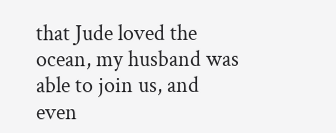that Jude loved the ocean, my husband was able to join us, and even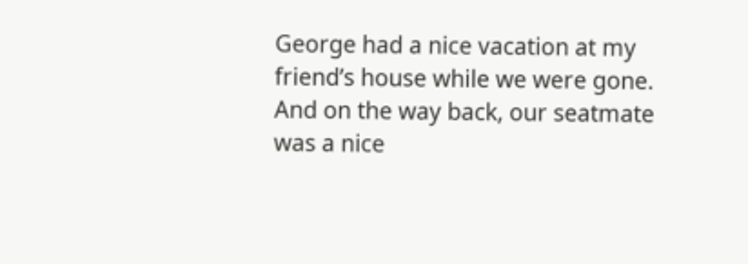George had a nice vacation at my friend’s house while we were gone. And on the way back, our seatmate was a nice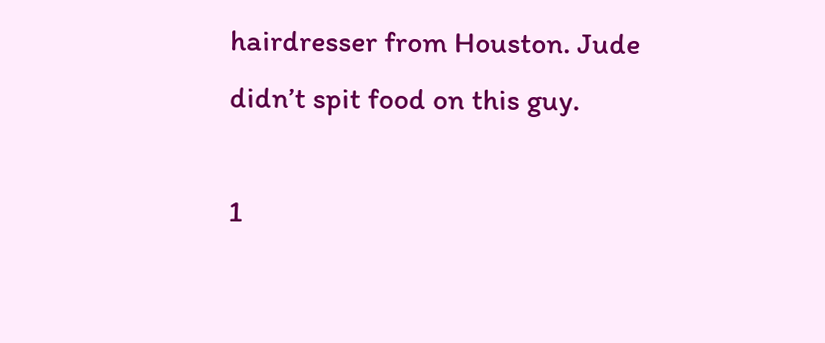hairdresser from Houston. Jude didn’t spit food on this guy.

1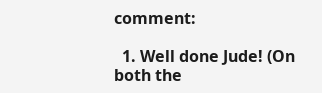comment:

  1. Well done Jude! (On both the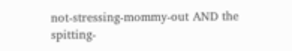not-stressing-mommy-out AND the spitting-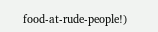food-at-rude-people!)